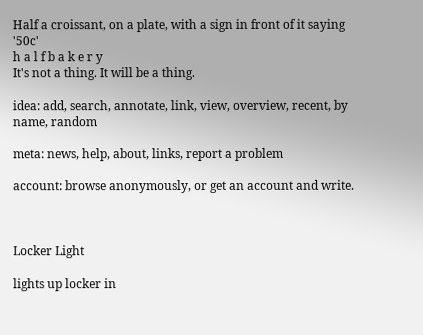Half a croissant, on a plate, with a sign in front of it saying '50c'
h a l f b a k e r y
It's not a thing. It will be a thing.

idea: add, search, annotate, link, view, overview, recent, by name, random

meta: news, help, about, links, report a problem

account: browse anonymously, or get an account and write.



Locker Light

lights up locker in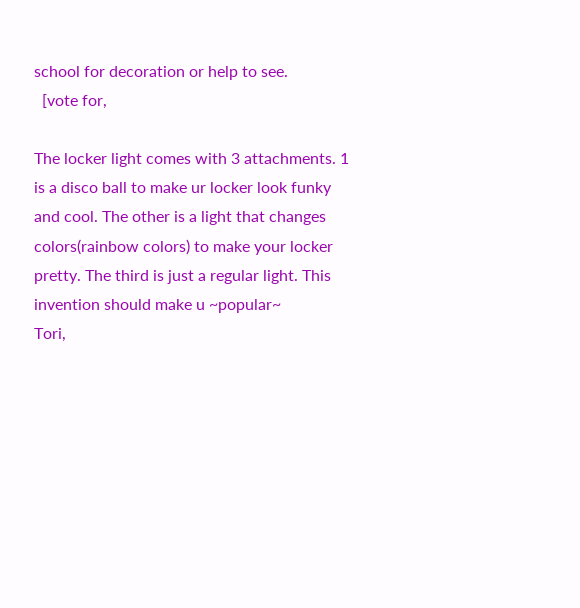school for decoration or help to see.
  [vote for,

The locker light comes with 3 attachments. 1 is a disco ball to make ur locker look funky and cool. The other is a light that changes colors(rainbow colors) to make your locker pretty. The third is just a regular light. This invention should make u ~popular~
Tori,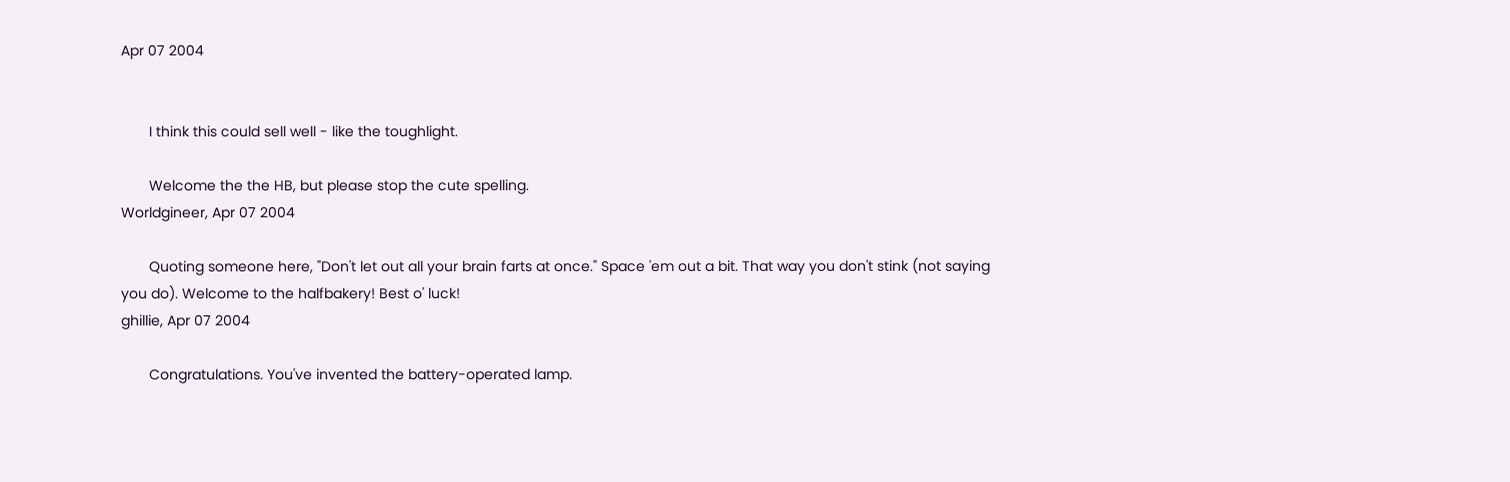Apr 07 2004


       I think this could sell well - like the toughlight.

       Welcome the the HB, but please stop the cute spelling.
Worldgineer, Apr 07 2004

       Quoting someone here, "Don't let out all your brain farts at once." Space 'em out a bit. That way you don't stink (not saying you do). Welcome to the halfbakery! Best o' luck!
ghillie, Apr 07 2004

       Congratulations. You've invented the battery-operated lamp.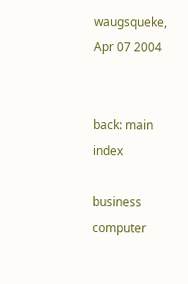waugsqueke, Apr 07 2004


back: main index

business  computer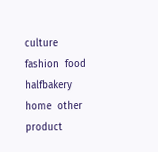culture  fashion  food  halfbakery  home  other  product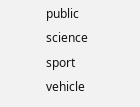public  science  sport  vehicle